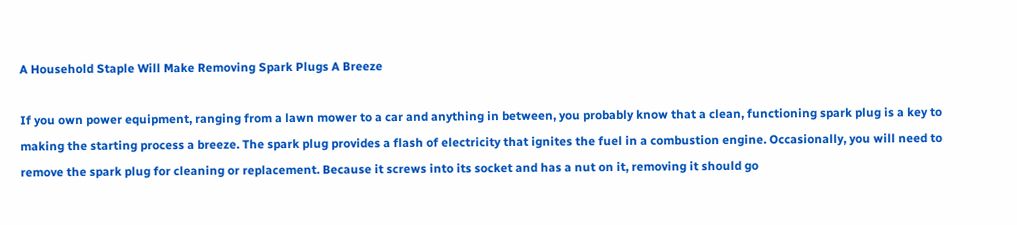A Household Staple Will Make Removing Spark Plugs A Breeze

If you own power equipment, ranging from a lawn mower to a car and anything in between, you probably know that a clean, functioning spark plug is a key to making the starting process a breeze. The spark plug provides a flash of electricity that ignites the fuel in a combustion engine. Occasionally, you will need to remove the spark plug for cleaning or replacement. Because it screws into its socket and has a nut on it, removing it should go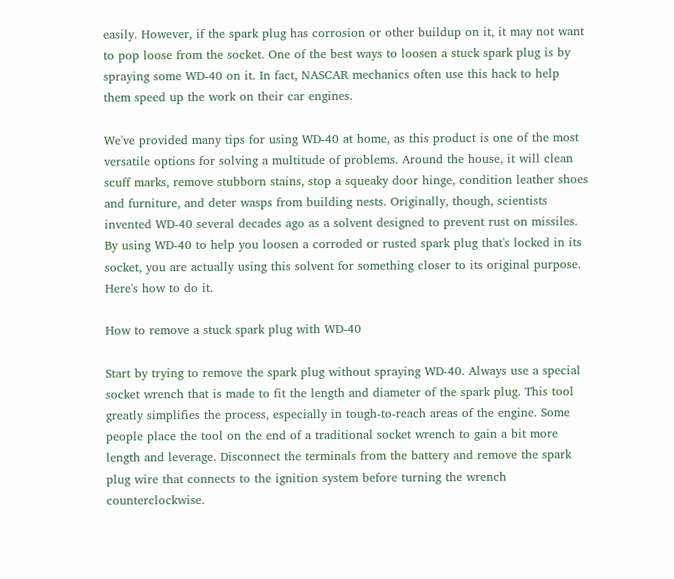easily. However, if the spark plug has corrosion or other buildup on it, it may not want to pop loose from the socket. One of the best ways to loosen a stuck spark plug is by spraying some WD-40 on it. In fact, NASCAR mechanics often use this hack to help them speed up the work on their car engines.

We've provided many tips for using WD-40 at home, as this product is one of the most versatile options for solving a multitude of problems. Around the house, it will clean scuff marks, remove stubborn stains, stop a squeaky door hinge, condition leather shoes and furniture, and deter wasps from building nests. Originally, though, scientists invented WD-40 several decades ago as a solvent designed to prevent rust on missiles. By using WD-40 to help you loosen a corroded or rusted spark plug that's locked in its socket, you are actually using this solvent for something closer to its original purpose. Here's how to do it.

How to remove a stuck spark plug with WD-40

Start by trying to remove the spark plug without spraying WD-40. Always use a special socket wrench that is made to fit the length and diameter of the spark plug. This tool greatly simplifies the process, especially in tough-to-reach areas of the engine. Some people place the tool on the end of a traditional socket wrench to gain a bit more length and leverage. Disconnect the terminals from the battery and remove the spark plug wire that connects to the ignition system before turning the wrench counterclockwise.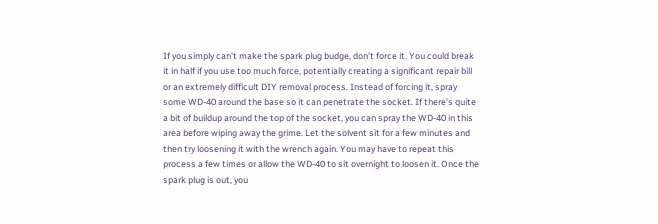If you simply can't make the spark plug budge, don't force it. You could break it in half if you use too much force, potentially creating a significant repair bill or an extremely difficult DIY removal process. Instead of forcing it, spray some WD-40 around the base so it can penetrate the socket. If there's quite a bit of buildup around the top of the socket, you can spray the WD-40 in this area before wiping away the grime. Let the solvent sit for a few minutes and then try loosening it with the wrench again. You may have to repeat this process a few times or allow the WD-40 to sit overnight to loosen it. Once the spark plug is out, you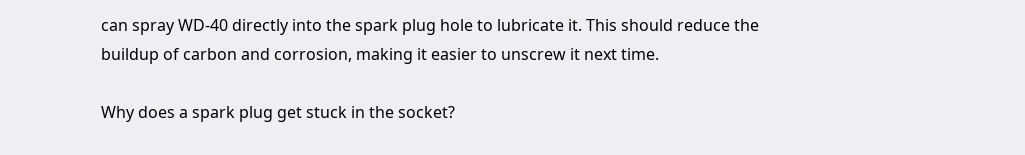can spray WD-40 directly into the spark plug hole to lubricate it. This should reduce the buildup of carbon and corrosion, making it easier to unscrew it next time.

Why does a spark plug get stuck in the socket?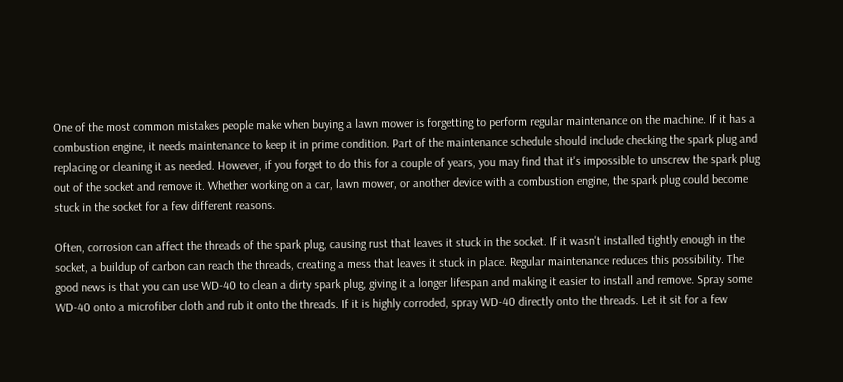One of the most common mistakes people make when buying a lawn mower is forgetting to perform regular maintenance on the machine. If it has a combustion engine, it needs maintenance to keep it in prime condition. Part of the maintenance schedule should include checking the spark plug and replacing or cleaning it as needed. However, if you forget to do this for a couple of years, you may find that it's impossible to unscrew the spark plug out of the socket and remove it. Whether working on a car, lawn mower, or another device with a combustion engine, the spark plug could become stuck in the socket for a few different reasons.

Often, corrosion can affect the threads of the spark plug, causing rust that leaves it stuck in the socket. If it wasn't installed tightly enough in the socket, a buildup of carbon can reach the threads, creating a mess that leaves it stuck in place. Regular maintenance reduces this possibility. The good news is that you can use WD-40 to clean a dirty spark plug, giving it a longer lifespan and making it easier to install and remove. Spray some WD-40 onto a microfiber cloth and rub it onto the threads. If it is highly corroded, spray WD-40 directly onto the threads. Let it sit for a few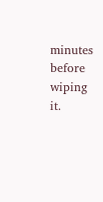minutes before wiping it.